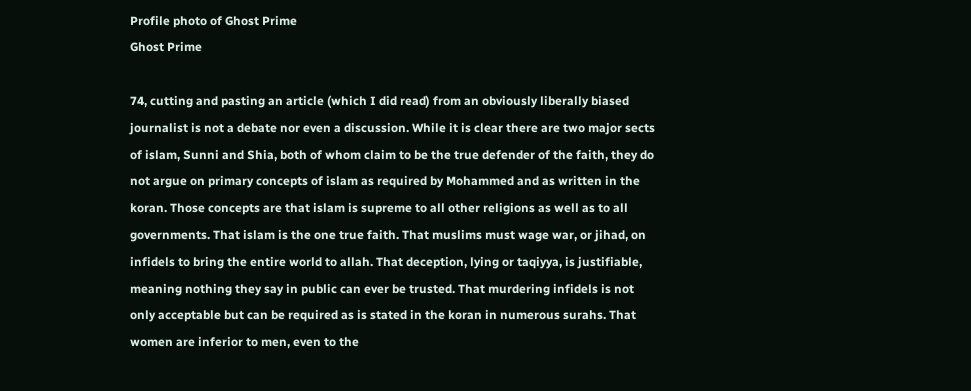Profile photo of Ghost Prime
Ghost Prime

74, cutting and pasting an article (which I did read) from an obviously liberally biased journalist is not a debate nor even a discussion. While it is clear there are two major sects of islam, Sunni and Shia, both of whom claim to be the true defender of the faith, they do not argue on primary concepts of islam as required by Mohammed and as written in the koran. Those concepts are that islam is supreme to all other religions as well as to all governments. That islam is the one true faith. That muslims must wage war, or jihad, on infidels to bring the entire world to allah. That deception, lying or taqiyya, is justifiable, meaning nothing they say in public can ever be trusted. That murdering infidels is not only acceptable but can be required as is stated in the koran in numerous surahs. That women are inferior to men, even to the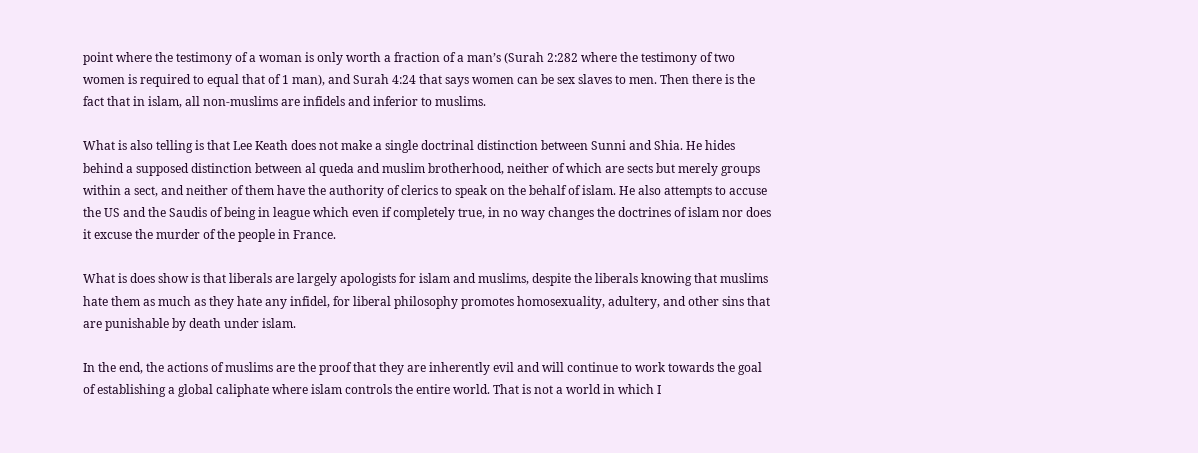point where the testimony of a woman is only worth a fraction of a man’s (Surah 2:282 where the testimony of two women is required to equal that of 1 man), and Surah 4:24 that says women can be sex slaves to men. Then there is the fact that in islam, all non-muslims are infidels and inferior to muslims.

What is also telling is that Lee Keath does not make a single doctrinal distinction between Sunni and Shia. He hides behind a supposed distinction between al queda and muslim brotherhood, neither of which are sects but merely groups within a sect, and neither of them have the authority of clerics to speak on the behalf of islam. He also attempts to accuse the US and the Saudis of being in league which even if completely true, in no way changes the doctrines of islam nor does it excuse the murder of the people in France.

What is does show is that liberals are largely apologists for islam and muslims, despite the liberals knowing that muslims hate them as much as they hate any infidel, for liberal philosophy promotes homosexuality, adultery, and other sins that are punishable by death under islam.

In the end, the actions of muslims are the proof that they are inherently evil and will continue to work towards the goal of establishing a global caliphate where islam controls the entire world. That is not a world in which I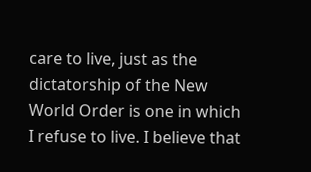care to live, just as the dictatorship of the New World Order is one in which I refuse to live. I believe that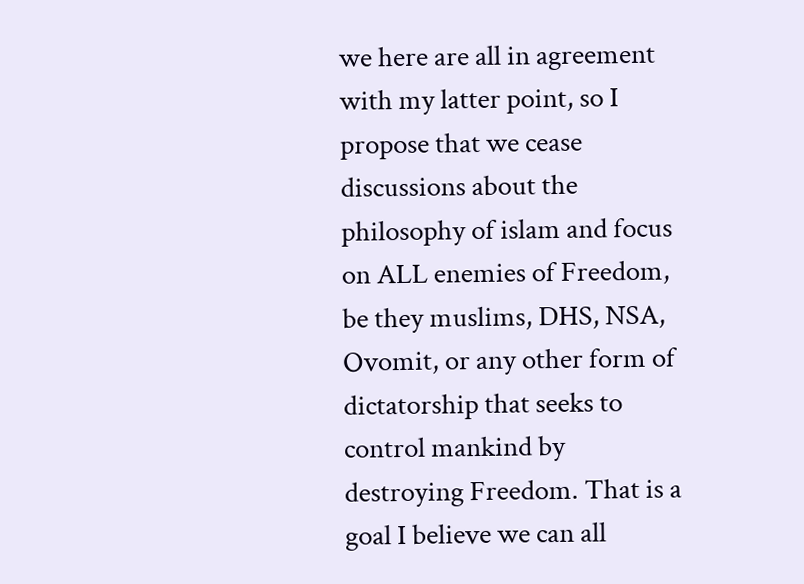we here are all in agreement with my latter point, so I propose that we cease discussions about the philosophy of islam and focus on ALL enemies of Freedom, be they muslims, DHS, NSA, Ovomit, or any other form of dictatorship that seeks to control mankind by destroying Freedom. That is a goal I believe we can all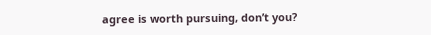agree is worth pursuing, don’t you?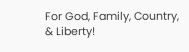For God, Family, Country, & Liberty!